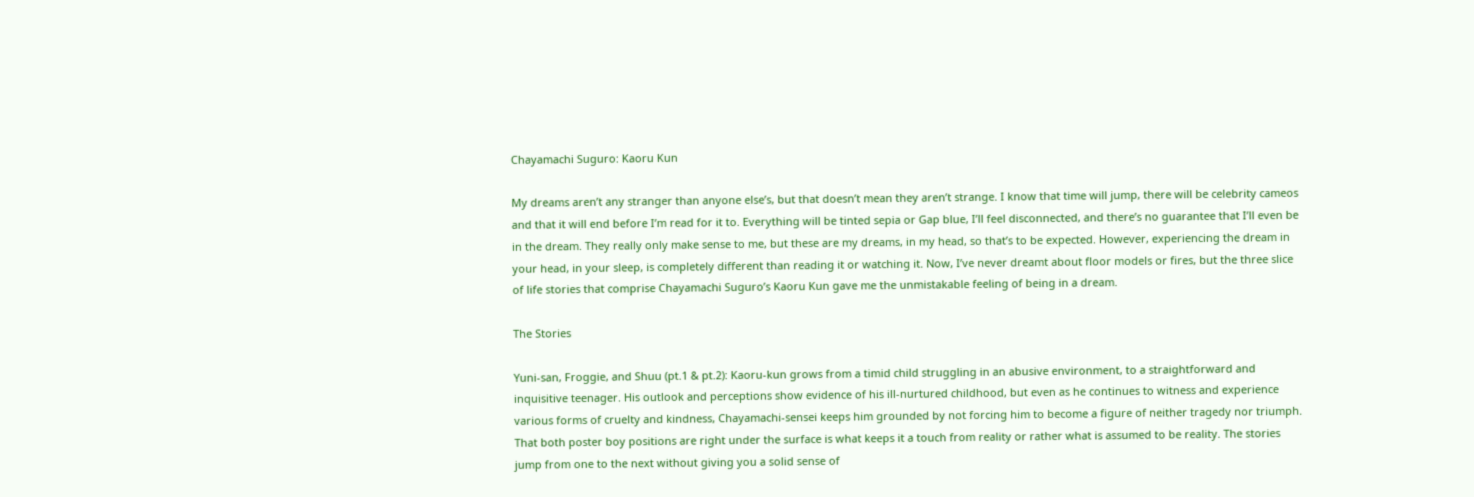Chayamachi Suguro: Kaoru Kun

My dreams aren’t any stranger than anyone else’s, but that doesn’t mean they aren’t strange. I know that time will jump, there will be celebrity cameos and that it will end before I’m read for it to. Everything will be tinted sepia or Gap blue, I’ll feel disconnected, and there’s no guarantee that I’ll even be in the dream. They really only make sense to me, but these are my dreams, in my head, so that’s to be expected. However, experiencing the dream in your head, in your sleep, is completely different than reading it or watching it. Now, I’ve never dreamt about floor models or fires, but the three slice of life stories that comprise Chayamachi Suguro’s Kaoru Kun gave me the unmistakable feeling of being in a dream.

The Stories

Yuni-san, Froggie, and Shuu (pt.1 & pt.2): Kaoru-kun grows from a timid child struggling in an abusive environment, to a straightforward and inquisitive teenager. His outlook and perceptions show evidence of his ill-nurtured childhood, but even as he continues to witness and experience various forms of cruelty and kindness, Chayamachi-sensei keeps him grounded by not forcing him to become a figure of neither tragedy nor triumph. That both poster boy positions are right under the surface is what keeps it a touch from reality or rather what is assumed to be reality. The stories jump from one to the next without giving you a solid sense of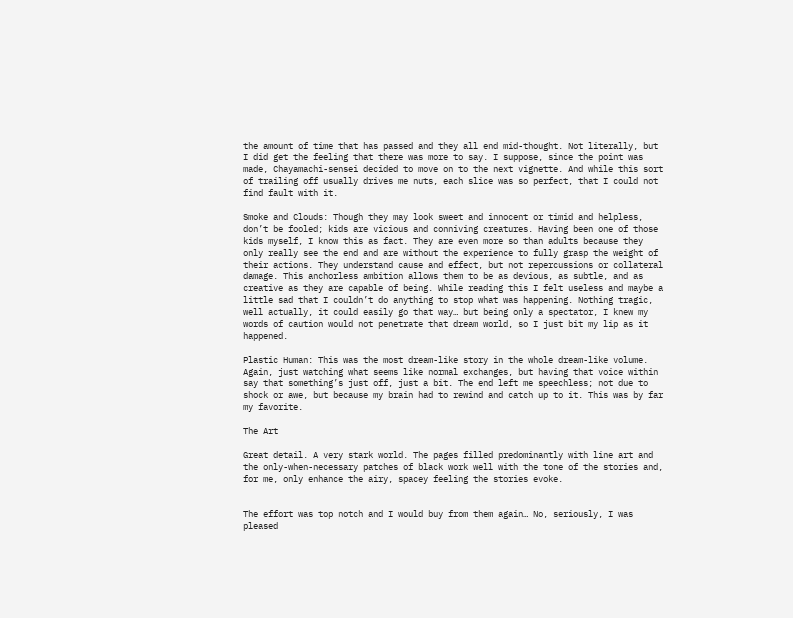the amount of time that has passed and they all end mid-thought. Not literally, but I did get the feeling that there was more to say. I suppose, since the point was made, Chayamachi-sensei decided to move on to the next vignette. And while this sort of trailing off usually drives me nuts, each slice was so perfect, that I could not find fault with it.

Smoke and Clouds: Though they may look sweet and innocent or timid and helpless, don’t be fooled; kids are vicious and conniving creatures. Having been one of those kids myself, I know this as fact. They are even more so than adults because they only really see the end and are without the experience to fully grasp the weight of their actions. They understand cause and effect, but not repercussions or collateral damage. This anchorless ambition allows them to be as devious, as subtle, and as creative as they are capable of being. While reading this I felt useless and maybe a little sad that I couldn’t do anything to stop what was happening. Nothing tragic, well actually, it could easily go that way… but being only a spectator, I knew my words of caution would not penetrate that dream world, so I just bit my lip as it happened.

Plastic Human: This was the most dream-like story in the whole dream-like volume. Again, just watching what seems like normal exchanges, but having that voice within say that something’s just off, just a bit. The end left me speechless; not due to shock or awe, but because my brain had to rewind and catch up to it. This was by far my favorite.

The Art

Great detail. A very stark world. The pages filled predominantly with line art and the only-when-necessary patches of black work well with the tone of the stories and, for me, only enhance the airy, spacey feeling the stories evoke.


The effort was top notch and I would buy from them again… No, seriously, I was pleased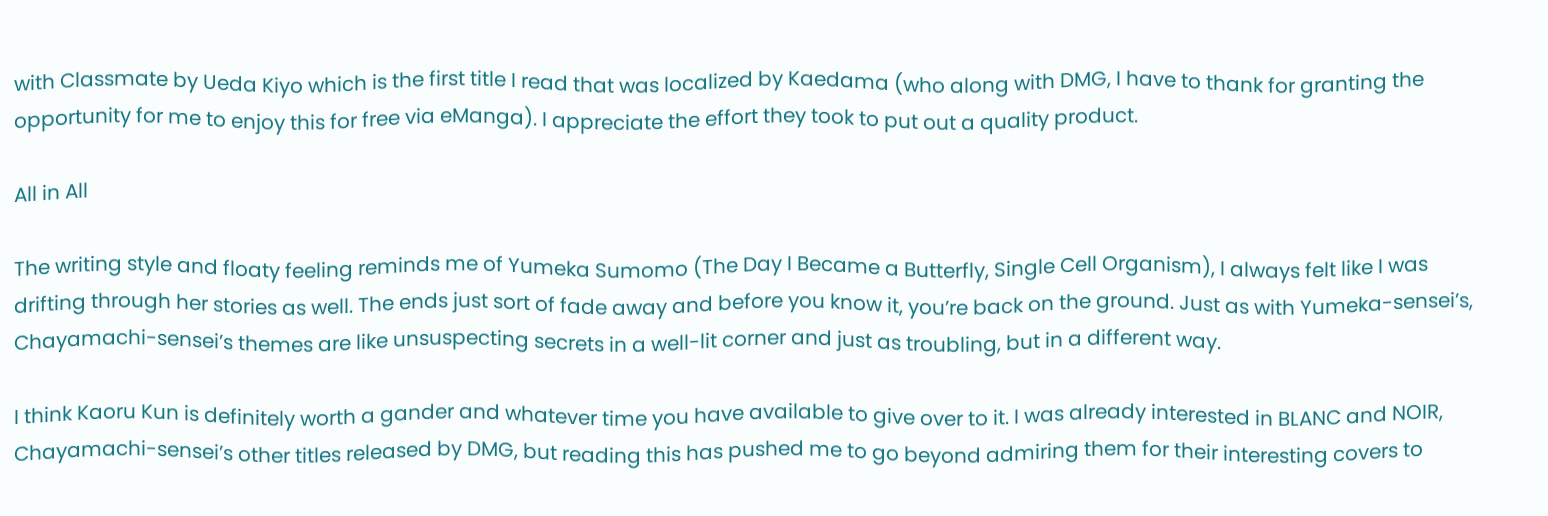with Classmate by Ueda Kiyo which is the first title I read that was localized by Kaedama (who along with DMG, I have to thank for granting the opportunity for me to enjoy this for free via eManga). I appreciate the effort they took to put out a quality product.

All in All

The writing style and floaty feeling reminds me of Yumeka Sumomo (The Day I Became a Butterfly, Single Cell Organism), I always felt like I was drifting through her stories as well. The ends just sort of fade away and before you know it, you’re back on the ground. Just as with Yumeka-sensei’s, Chayamachi-sensei’s themes are like unsuspecting secrets in a well-lit corner and just as troubling, but in a different way.

I think Kaoru Kun is definitely worth a gander and whatever time you have available to give over to it. I was already interested in BLANC and NOIR, Chayamachi-sensei’s other titles released by DMG, but reading this has pushed me to go beyond admiring them for their interesting covers to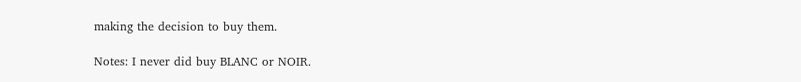making the decision to buy them.

Notes: I never did buy BLANC or NOIR.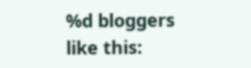%d bloggers like this: